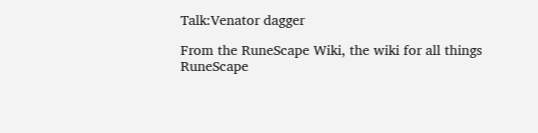Talk:Venator dagger

From the RuneScape Wiki, the wiki for all things RuneScape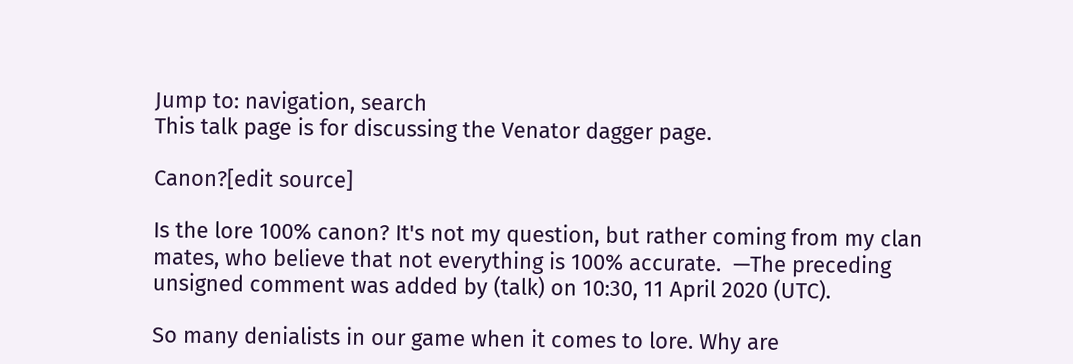Jump to: navigation, search
This talk page is for discussing the Venator dagger page.

Canon?[edit source]

Is the lore 100% canon? It's not my question, but rather coming from my clan mates, who believe that not everything is 100% accurate.  —The preceding unsigned comment was added by (talk) on 10:30, 11 April 2020 (UTC).

So many denialists in our game when it comes to lore. Why are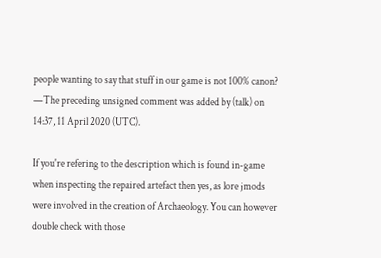people wanting to say that stuff in our game is not 100% canon?  —The preceding unsigned comment was added by (talk) on 14:37, 11 April 2020 (UTC).

If you're refering to the description which is found in-game when inspecting the repaired artefact then yes, as lore jmods were involved in the creation of Archaeology. You can however double check with those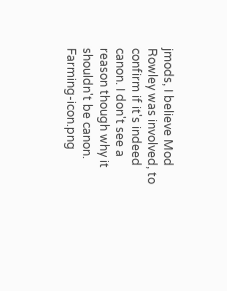jmods, I believe Mod Rowley was involved, to confirm if it's indeed canon. I don't see a reason though why it shouldn't be canon. Farming-icon.png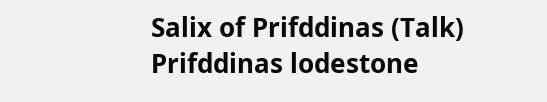Salix of Prifddinas (Talk) Prifddinas lodestone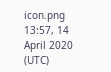icon.png 13:57, 14 April 2020 (UTC)